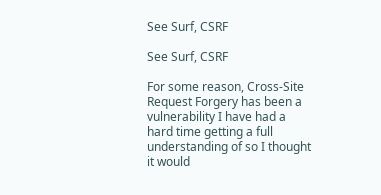See Surf, CSRF

See Surf, CSRF

For some reason, Cross-Site Request Forgery has been a vulnerability I have had a hard time getting a full understanding of so I thought it would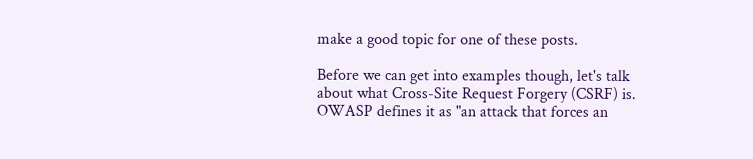make a good topic for one of these posts.

Before we can get into examples though, let's talk about what Cross-Site Request Forgery (CSRF) is. OWASP defines it as "an attack that forces an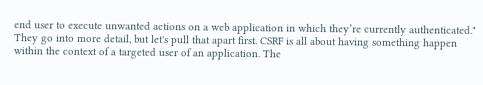end user to execute unwanted actions on a web application in which they’re currently authenticated." They go into more detail, but let's pull that apart first. CSRF is all about having something happen within the context of a targeted user of an application. The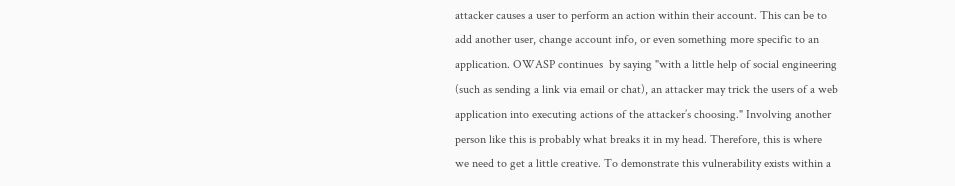attacker causes a user to perform an action within their account. This can be to add another user, change account info, or even something more specific to an application. OWASP continues  by saying "with a little help of social engineering (such as sending a link via email or chat), an attacker may trick the users of a web application into executing actions of the attacker’s choosing." Involving another person like this is probably what breaks it in my head. Therefore, this is where we need to get a little creative. To demonstrate this vulnerability exists within a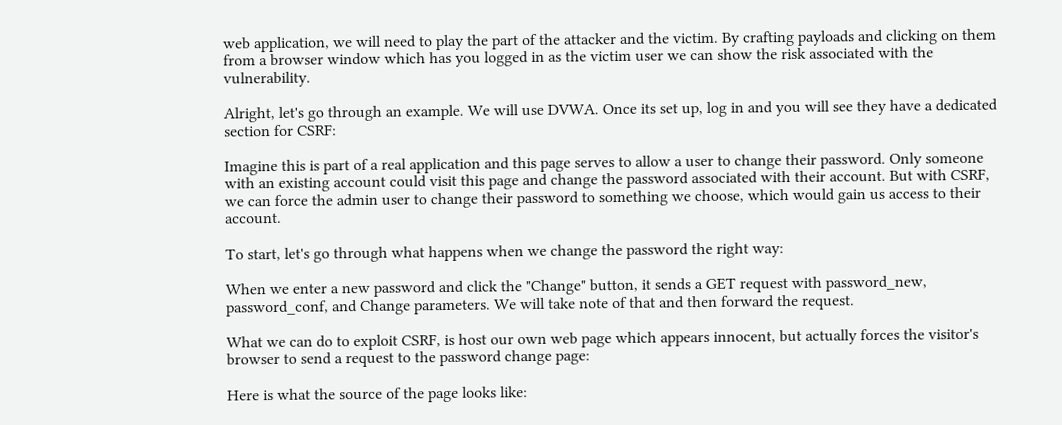web application, we will need to play the part of the attacker and the victim. By crafting payloads and clicking on them from a browser window which has you logged in as the victim user we can show the risk associated with the vulnerability.

Alright, let's go through an example. We will use DVWA. Once its set up, log in and you will see they have a dedicated section for CSRF:

Imagine this is part of a real application and this page serves to allow a user to change their password. Only someone with an existing account could visit this page and change the password associated with their account. But with CSRF, we can force the admin user to change their password to something we choose, which would gain us access to their account.

To start, let's go through what happens when we change the password the right way:

When we enter a new password and click the "Change" button, it sends a GET request with password_new, password_conf, and Change parameters. We will take note of that and then forward the request.

What we can do to exploit CSRF, is host our own web page which appears innocent, but actually forces the visitor's browser to send a request to the password change page:

Here is what the source of the page looks like: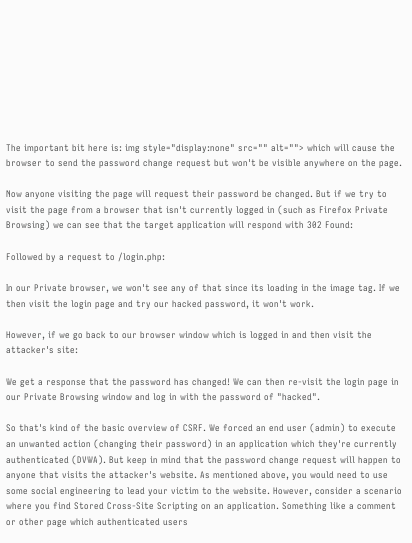The important bit here is: img style="display:none" src="" alt=""> which will cause the browser to send the password change request but won't be visible anywhere on the page.

Now anyone visiting the page will request their password be changed. But if we try to visit the page from a browser that isn't currently logged in (such as Firefox Private Browsing) we can see that the target application will respond with 302 Found:

Followed by a request to /login.php:

In our Private browser, we won't see any of that since its loading in the image tag. If we then visit the login page and try our hacked password, it won't work.

However, if we go back to our browser window which is logged in and then visit the attacker's site:

We get a response that the password has changed! We can then re-visit the login page in our Private Browsing window and log in with the password of "hacked".

So that's kind of the basic overview of CSRF. We forced an end user (admin) to execute an unwanted action (changing their password) in an application which they're currently authenticated (DVWA). But keep in mind that the password change request will happen to anyone that visits the attacker's website. As mentioned above, you would need to use some social engineering to lead your victim to the website. However, consider a scenario where you find Stored Cross-Site Scripting on an application. Something like a comment or other page which authenticated users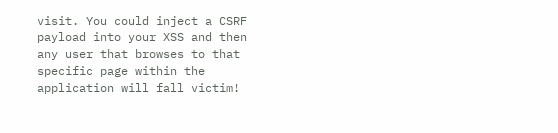visit. You could inject a CSRF payload into your XSS and then any user that browses to that specific page within the application will fall victim!